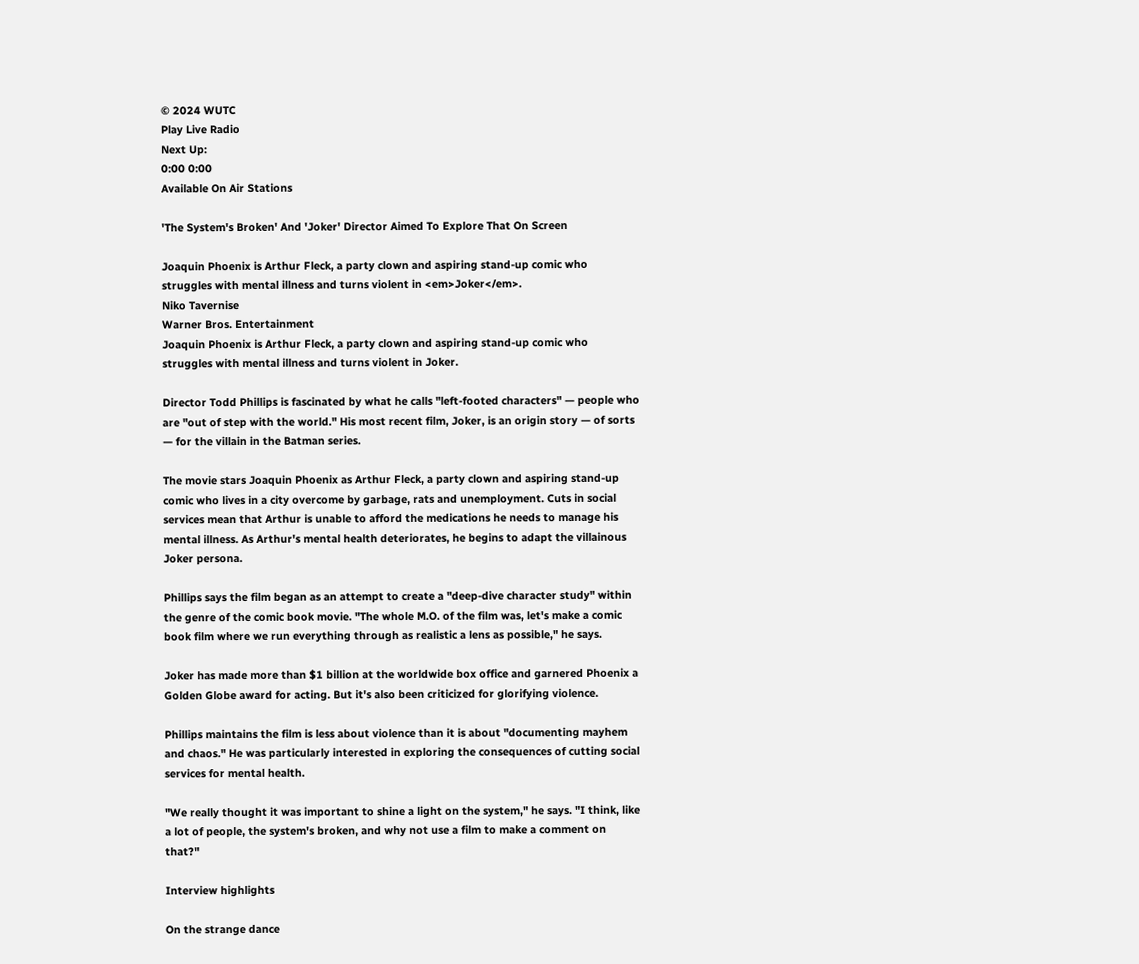© 2024 WUTC
Play Live Radio
Next Up:
0:00 0:00
Available On Air Stations

'The System's Broken' And 'Joker' Director Aimed To Explore That On Screen

Joaquin Phoenix is Arthur Fleck, a party clown and aspiring stand-up comic who struggles with mental illness and turns violent in <em>Joker</em>.
Niko Tavernise
Warner Bros. Entertainment
Joaquin Phoenix is Arthur Fleck, a party clown and aspiring stand-up comic who struggles with mental illness and turns violent in Joker.

Director Todd Phillips is fascinated by what he calls "left-footed characters" — people who are "out of step with the world." His most recent film, Joker, is an origin story — of sorts — for the villain in the Batman series.

The movie stars Joaquin Phoenix as Arthur Fleck, a party clown and aspiring stand-up comic who lives in a city overcome by garbage, rats and unemployment. Cuts in social services mean that Arthur is unable to afford the medications he needs to manage his mental illness. As Arthur's mental health deteriorates, he begins to adapt the villainous Joker persona.

Phillips says the film began as an attempt to create a "deep-dive character study" within the genre of the comic book movie. "The whole M.O. of the film was, let's make a comic book film where we run everything through as realistic a lens as possible," he says.

Joker has made more than $1 billion at the worldwide box office and garnered Phoenix a Golden Globe award for acting. But it's also been criticized for glorifying violence.

Phillips maintains the film is less about violence than it is about "documenting mayhem and chaos." He was particularly interested in exploring the consequences of cutting social services for mental health.

"We really thought it was important to shine a light on the system," he says. "I think, like a lot of people, the system's broken, and why not use a film to make a comment on that?"

Interview highlights

On the strange dance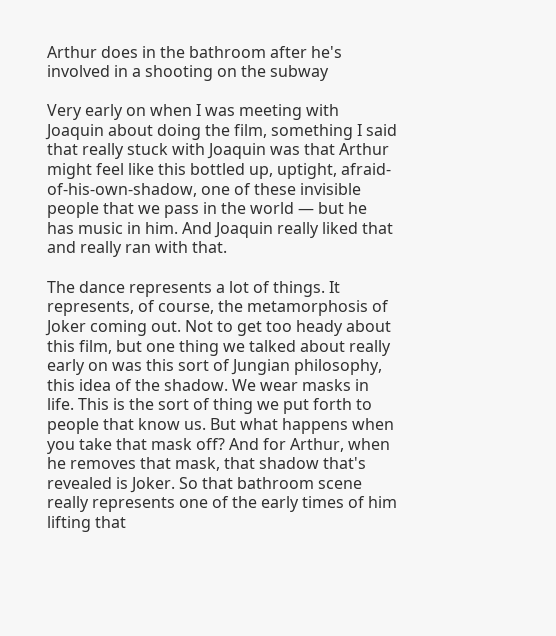Arthur does in the bathroom after he's involved in a shooting on the subway

Very early on when I was meeting with Joaquin about doing the film, something I said that really stuck with Joaquin was that Arthur might feel like this bottled up, uptight, afraid-of-his-own-shadow, one of these invisible people that we pass in the world — but he has music in him. And Joaquin really liked that and really ran with that.

The dance represents a lot of things. It represents, of course, the metamorphosis of Joker coming out. Not to get too heady about this film, but one thing we talked about really early on was this sort of Jungian philosophy, this idea of the shadow. We wear masks in life. This is the sort of thing we put forth to people that know us. But what happens when you take that mask off? And for Arthur, when he removes that mask, that shadow that's revealed is Joker. So that bathroom scene really represents one of the early times of him lifting that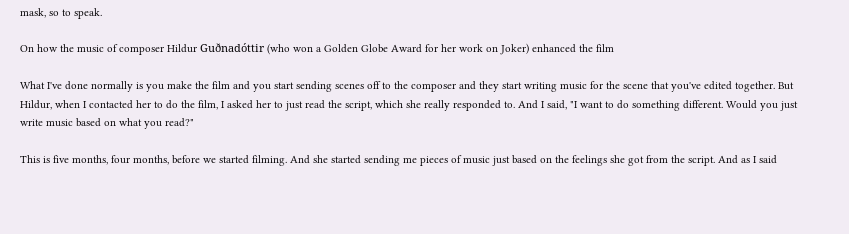mask, so to speak.

On how the music of composer Hildur Guðnadóttir (who won a Golden Globe Award for her work on Joker) enhanced the film

What I've done normally is you make the film and you start sending scenes off to the composer and they start writing music for the scene that you've edited together. But Hildur, when I contacted her to do the film, I asked her to just read the script, which she really responded to. And I said, "I want to do something different. Would you just write music based on what you read?"

This is five months, four months, before we started filming. And she started sending me pieces of music just based on the feelings she got from the script. And as I said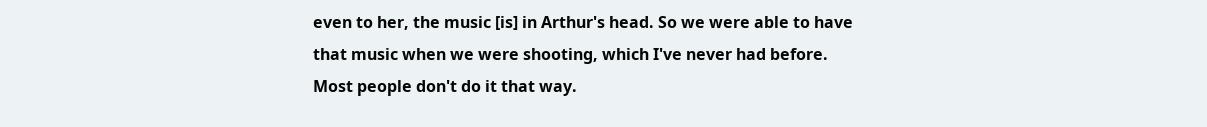even to her, the music [is] in Arthur's head. So we were able to have that music when we were shooting, which I've never had before. Most people don't do it that way.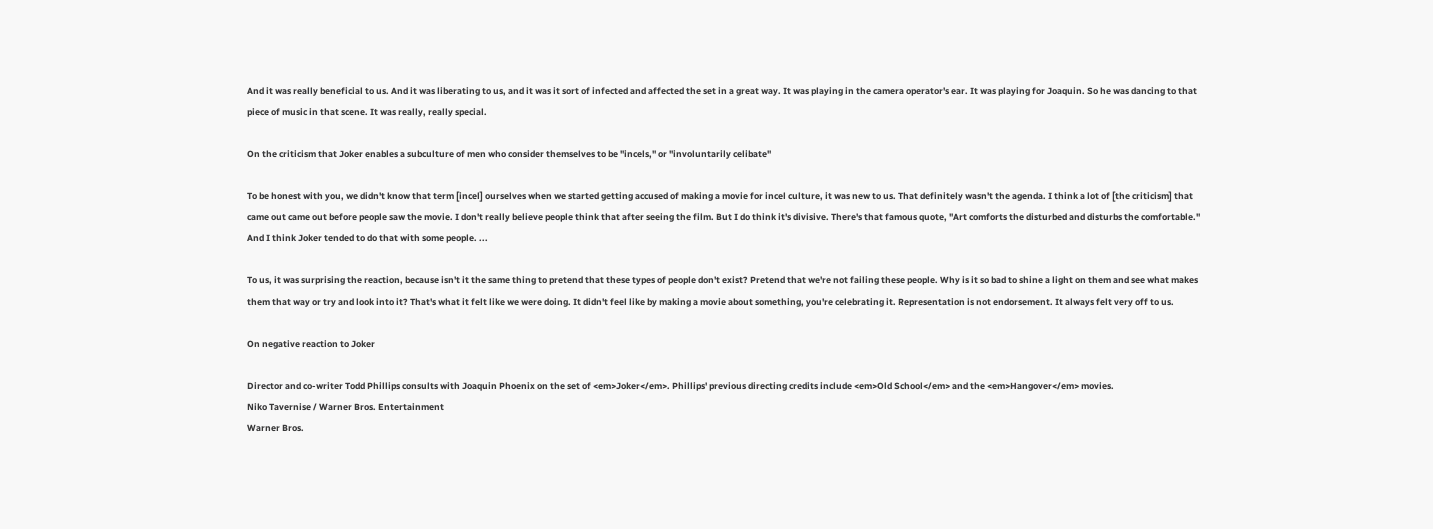And it was really beneficial to us. And it was liberating to us, and it was it sort of infected and affected the set in a great way. It was playing in the camera operator's ear. It was playing for Joaquin. So he was dancing to that piece of music in that scene. It was really, really special.

On the criticism that Joker enables a subculture of men who consider themselves to be "incels," or "involuntarily celibate"

To be honest with you, we didn't know that term [incel] ourselves when we started getting accused of making a movie for incel culture, it was new to us. That definitely wasn't the agenda. I think a lot of [the criticism] that came out came out before people saw the movie. I don't really believe people think that after seeing the film. But I do think it's divisive. There's that famous quote, "Art comforts the disturbed and disturbs the comfortable." And I think Joker tended to do that with some people. ...

To us, it was surprising the reaction, because isn't it the same thing to pretend that these types of people don't exist? Pretend that we're not failing these people. Why is it so bad to shine a light on them and see what makes them that way or try and look into it? That's what it felt like we were doing. It didn't feel like by making a movie about something, you're celebrating it. Representation is not endorsement. It always felt very off to us.

On negative reaction to Joker

Director and co-writer Todd Phillips consults with Joaquin Phoenix on the set of <em>Joker</em>. Phillips' previous directing credits include <em>Old School</em> and the <em>Hangover</em> movies.
Niko Tavernise / Warner Bros. Entertainment
Warner Bros.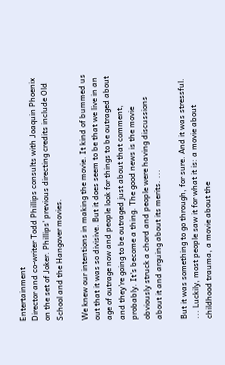Entertainment
Director and co-writer Todd Phillips consults with Joaquin Phoenix on the set of Joker. Phillips' previous directing credits include Old School and the Hangover movies.

We knew our intentions in making the movie. It kind of bummed us out that it was so divisive. But it does seem to be that we live in an age of outrage now and people look for things to be outraged about and they're going to be outraged just about that comment, probably. It's become a thing. The good news is the movie obviously struck a chord and people were having discussions about it and arguing about its merits. ...

But it was something to go through, for sure. And it was stressful. ... Luckily, most people saw it for what it is: a movie about childhood trauma, a movie about the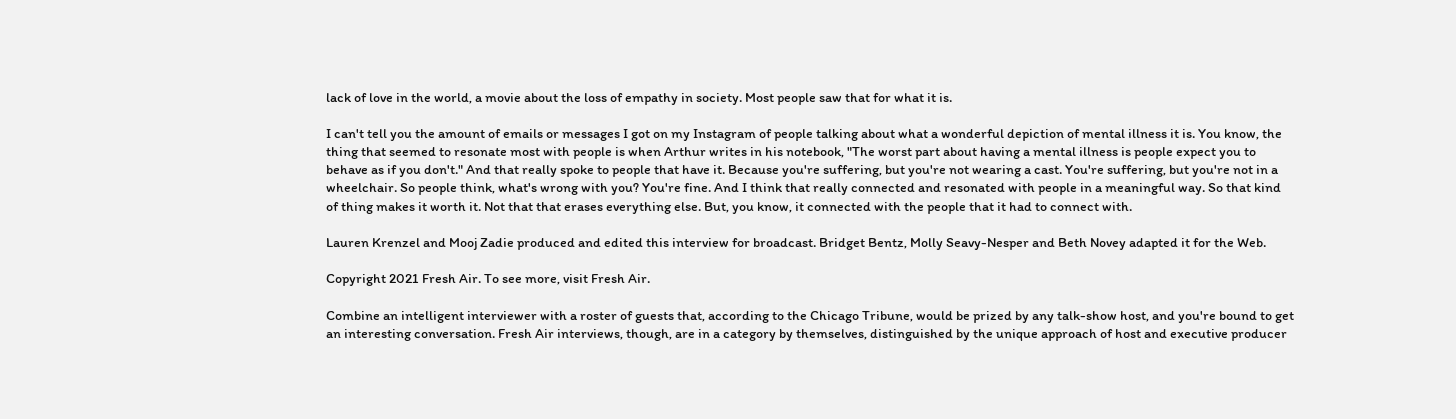lack of love in the world, a movie about the loss of empathy in society. Most people saw that for what it is.

I can't tell you the amount of emails or messages I got on my Instagram of people talking about what a wonderful depiction of mental illness it is. You know, the thing that seemed to resonate most with people is when Arthur writes in his notebook, "The worst part about having a mental illness is people expect you to behave as if you don't." And that really spoke to people that have it. Because you're suffering, but you're not wearing a cast. You're suffering, but you're not in a wheelchair. So people think, what's wrong with you? You're fine. And I think that really connected and resonated with people in a meaningful way. So that kind of thing makes it worth it. Not that that erases everything else. But, you know, it connected with the people that it had to connect with.

Lauren Krenzel and Mooj Zadie produced and edited this interview for broadcast. Bridget Bentz, Molly Seavy-Nesper and Beth Novey adapted it for the Web.

Copyright 2021 Fresh Air. To see more, visit Fresh Air.

Combine an intelligent interviewer with a roster of guests that, according to the Chicago Tribune, would be prized by any talk-show host, and you're bound to get an interesting conversation. Fresh Air interviews, though, are in a category by themselves, distinguished by the unique approach of host and executive producer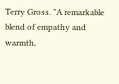Terry Gross. "A remarkable blend of empathy and warmth,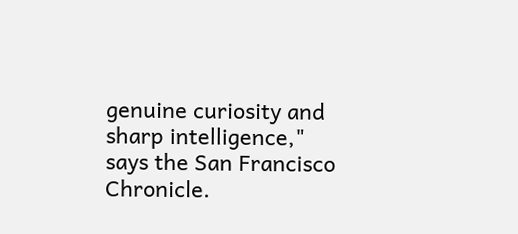genuine curiosity and sharp intelligence," says the San Francisco Chronicle.